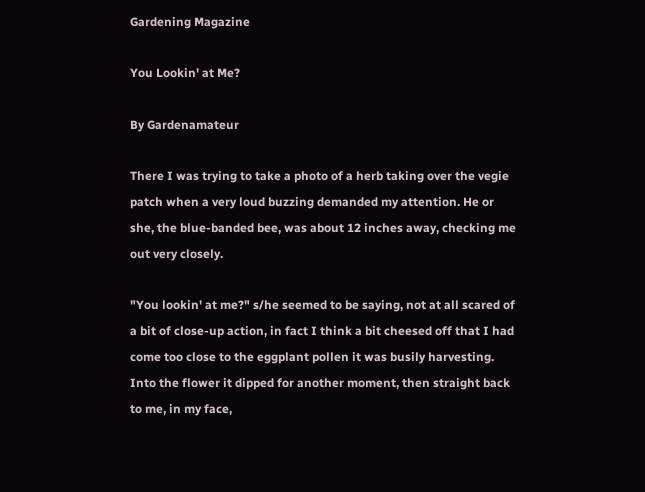Gardening Magazine

You Lookin' at Me?

By Gardenamateur

There I was trying to take a photo of a herb taking over the vegie patch when a very loud buzzing demanded my attention. He or she, the blue-banded bee, was about 12 inches away, checking me out very closely.

"You lookin' at me?" s/he seemed to be saying, not at all scared of a bit of close-up action, in fact I think a bit cheesed off that I had come too close to the eggplant pollen it was busily harvesting. Into the flower it dipped for another moment, then straight back to me, in my face,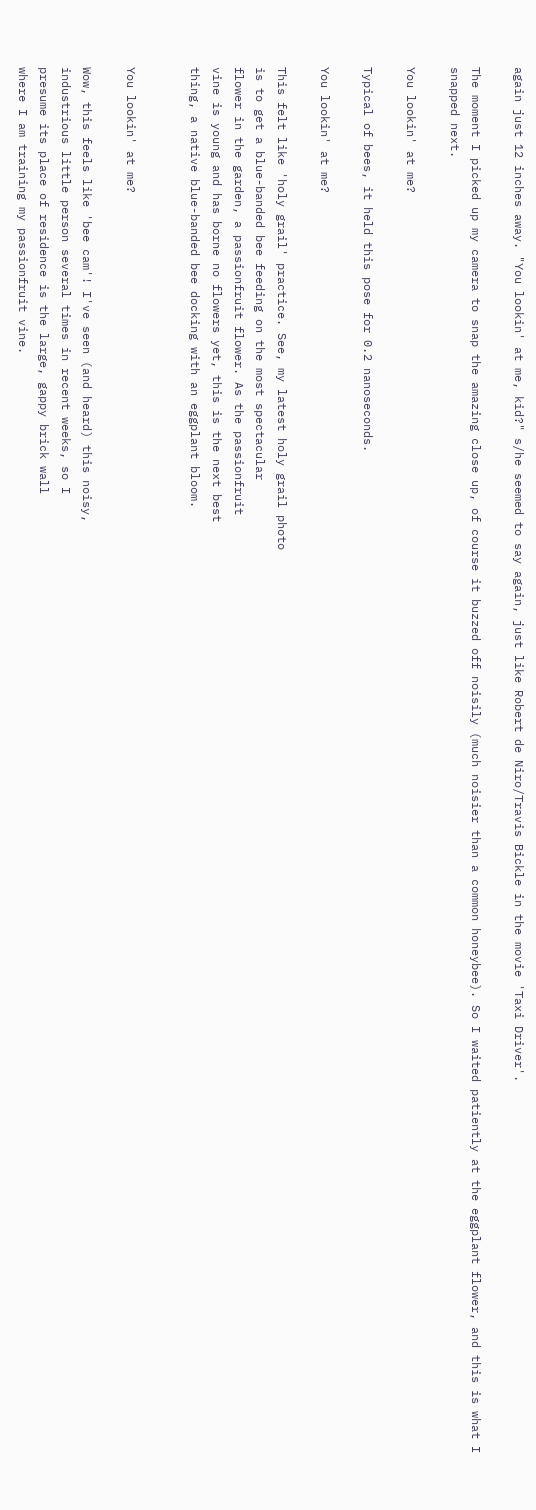again just 12 inches away. "You lookin' at me, kid?" s/he seemed to say again, just like Robert de Niro/Travis Bickle in the movie 'Taxi Driver'.

The moment I picked up my camera to snap the amazing close up, of course it buzzed off noisily (much noisier than a common honeybee). So I waited patiently at the eggplant flower, and this is what I snapped next.

You lookin' at me?

Typical of bees, it held this pose for 0.2 nanoseconds.

You lookin' at me?

This felt like 'holy grail' practice. See, my latest holy grail photo
is to get a blue-banded bee feeding on the most spectacular
flower in the garden, a passionfruit flower. As the passionfruit
vine is young and has borne no flowers yet, this is the next best
thing, a native blue-banded bee docking with an eggplant bloom.


You lookin' at me?

Wow, this feels like 'bee cam'! I've seen (and heard) this noisy,
industrious little person several times in recent weeks, so I
presume its place of residence is the large, gappy brick wall
where I am training my passionfruit vine.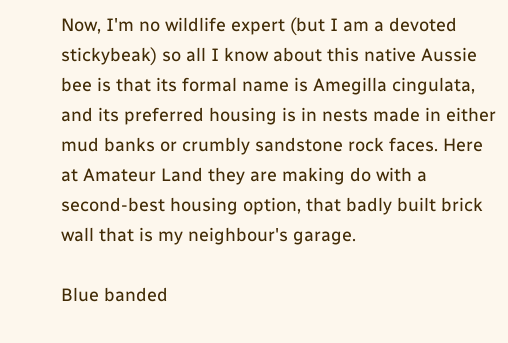Now, I'm no wildlife expert (but I am a devoted stickybeak) so all I know about this native Aussie bee is that its formal name is Amegilla cingulata, and its preferred housing is in nests made in either mud banks or crumbly sandstone rock faces. Here at Amateur Land they are making do with a second-best housing option, that badly built brick wall that is my neighbour's garage.

Blue banded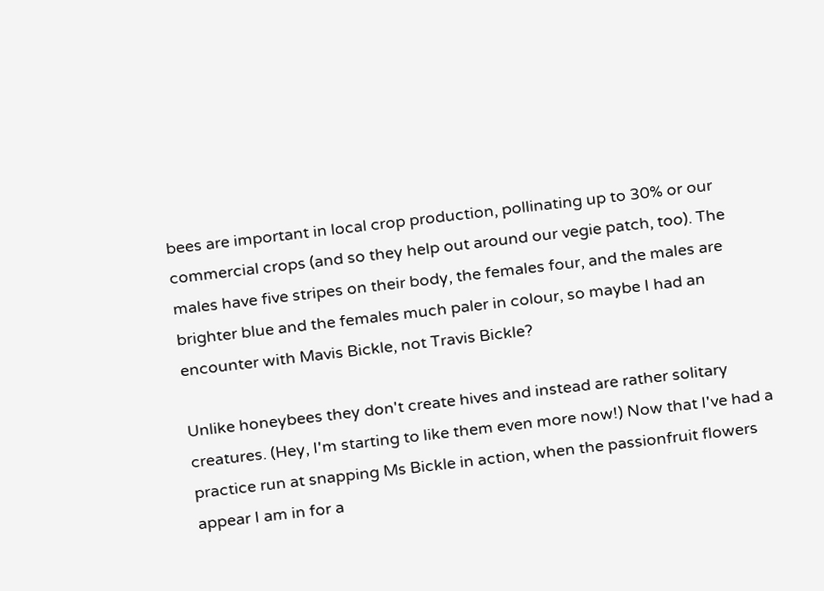bees are important in local crop production, pollinating up to 30% or our commercial crops (and so they help out around our vegie patch, too). The males have five stripes on their body, the females four, and the males are brighter blue and the females much paler in colour, so maybe I had an encounter with Mavis Bickle, not Travis Bickle?

Unlike honeybees they don't create hives and instead are rather solitary creatures. (Hey, I'm starting to like them even more now!) Now that I've had a practice run at snapping Ms Bickle in action, when the passionfruit flowers appear I am in for a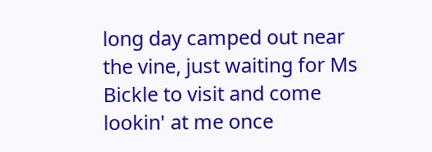long day camped out near the vine, just waiting for Ms Bickle to visit and come lookin' at me once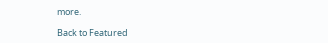more.

Back to Featured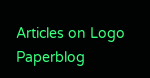Articles on Logo Paperblog